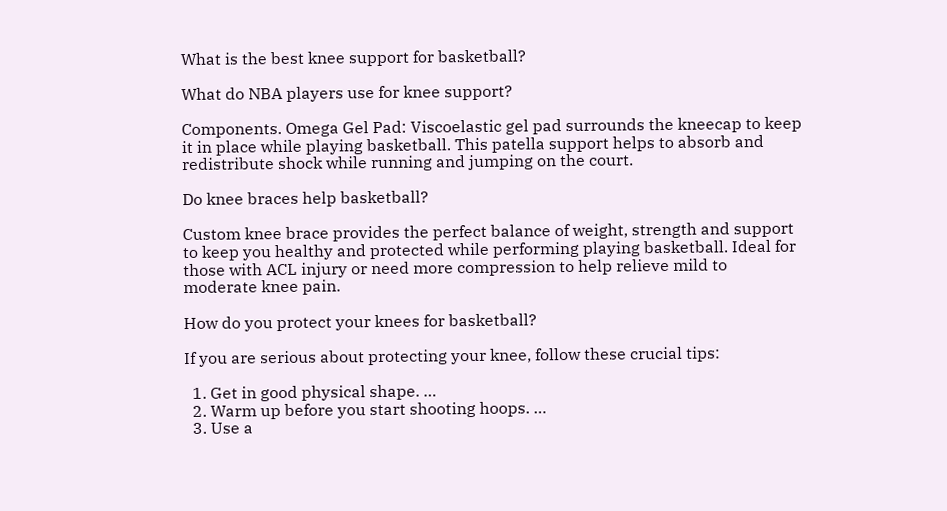What is the best knee support for basketball?

What do NBA players use for knee support?

Components. Omega Gel Pad: Viscoelastic gel pad surrounds the kneecap to keep it in place while playing basketball. This patella support helps to absorb and redistribute shock while running and jumping on the court.

Do knee braces help basketball?

Custom knee brace provides the perfect balance of weight, strength and support to keep you healthy and protected while performing playing basketball. Ideal for those with ACL injury or need more compression to help relieve mild to moderate knee pain.

How do you protect your knees for basketball?

If you are serious about protecting your knee, follow these crucial tips:

  1. Get in good physical shape. …
  2. Warm up before you start shooting hoops. …
  3. Use a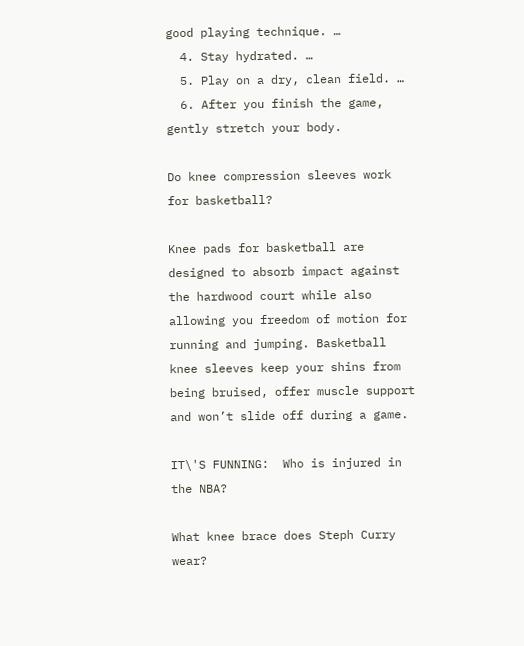good playing technique. …
  4. Stay hydrated. …
  5. Play on a dry, clean field. …
  6. After you finish the game, gently stretch your body.

Do knee compression sleeves work for basketball?

Knee pads for basketball are designed to absorb impact against the hardwood court while also allowing you freedom of motion for running and jumping. Basketball knee sleeves keep your shins from being bruised, offer muscle support and won’t slide off during a game.

IT\'S FUNNING:  Who is injured in the NBA?

What knee brace does Steph Curry wear?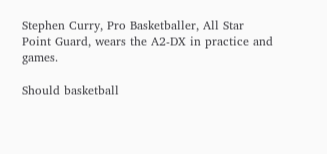Stephen Curry, Pro Basketballer, All Star Point Guard, wears the A2-DX in practice and games.

Should basketball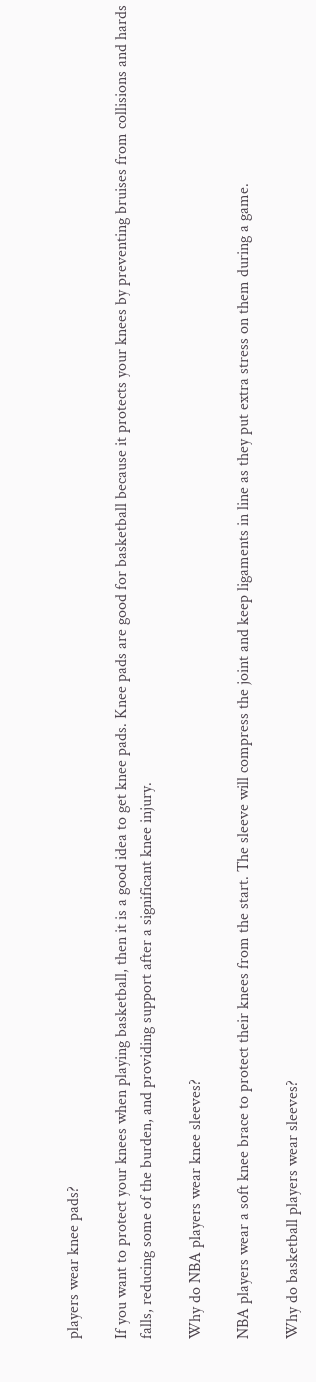players wear knee pads?

If you want to protect your knees when playing basketball, then it is a good idea to get knee pads. Knee pads are good for basketball because it protects your knees by preventing bruises from collisions and hards falls, reducing some of the burden, and providing support after a significant knee injury.

Why do NBA players wear knee sleeves?

NBA players wear a soft knee brace to protect their knees from the start. The sleeve will compress the joint and keep ligaments in line as they put extra stress on them during a game.

Why do basketball players wear sleeves?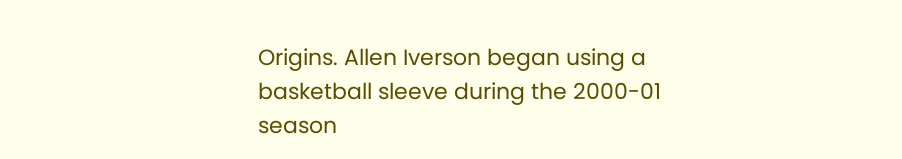Origins. Allen Iverson began using a basketball sleeve during the 2000-01 season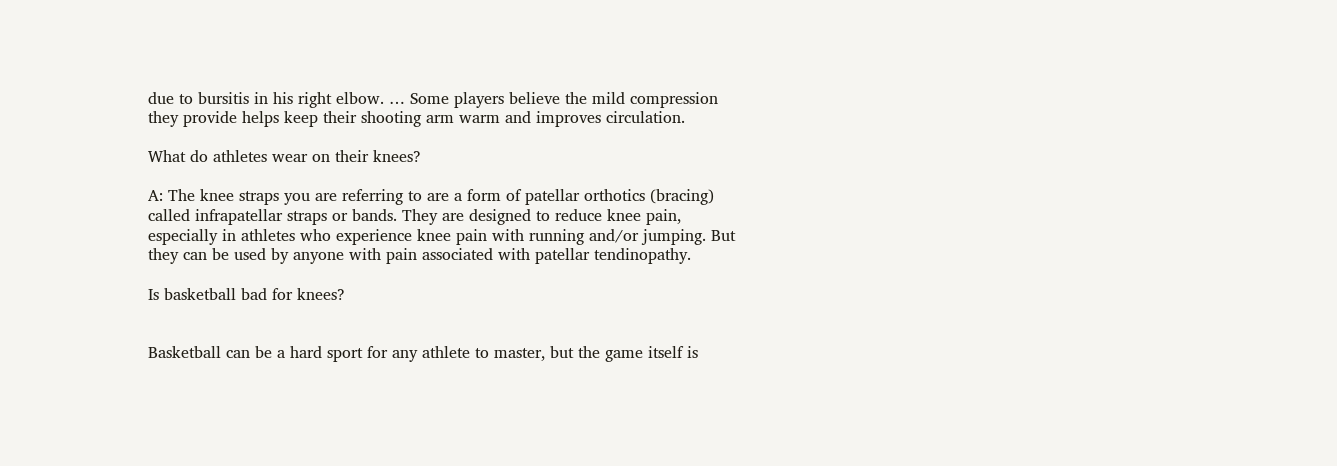due to bursitis in his right elbow. … Some players believe the mild compression they provide helps keep their shooting arm warm and improves circulation.

What do athletes wear on their knees?

A: The knee straps you are referring to are a form of patellar orthotics (bracing) called infrapatellar straps or bands. They are designed to reduce knee pain, especially in athletes who experience knee pain with running and/or jumping. But they can be used by anyone with pain associated with patellar tendinopathy.

Is basketball bad for knees?


Basketball can be a hard sport for any athlete to master, but the game itself is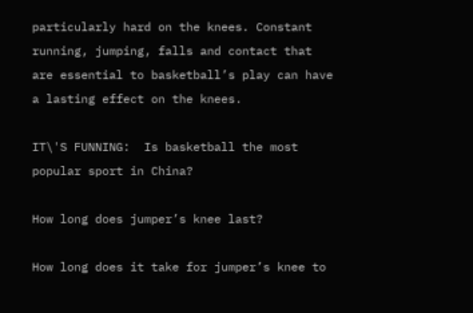particularly hard on the knees. Constant running, jumping, falls and contact that are essential to basketball’s play can have a lasting effect on the knees.

IT\'S FUNNING:  Is basketball the most popular sport in China?

How long does jumper’s knee last?

How long does it take for jumper’s knee to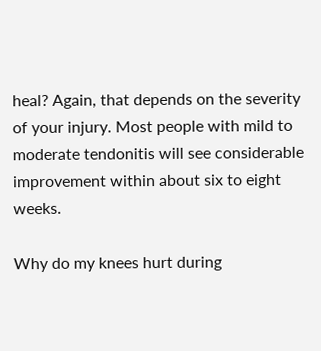heal? Again, that depends on the severity of your injury. Most people with mild to moderate tendonitis will see considerable improvement within about six to eight weeks.

Why do my knees hurt during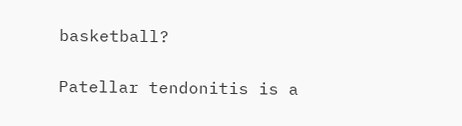basketball?

Patellar tendonitis is a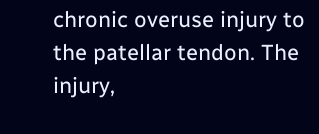chronic overuse injury to the patellar tendon. The injury,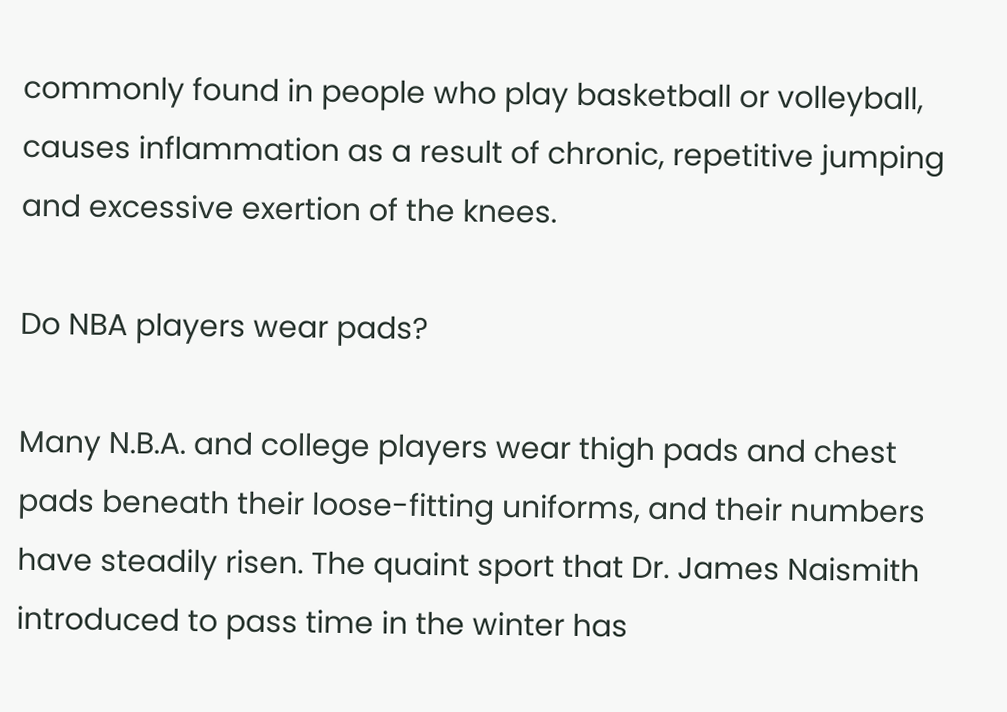commonly found in people who play basketball or volleyball, causes inflammation as a result of chronic, repetitive jumping and excessive exertion of the knees.

Do NBA players wear pads?

Many N.B.A. and college players wear thigh pads and chest pads beneath their loose-fitting uniforms, and their numbers have steadily risen. The quaint sport that Dr. James Naismith introduced to pass time in the winter has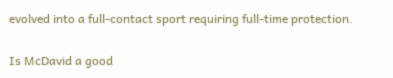evolved into a full-contact sport requiring full-time protection.

Is McDavid a good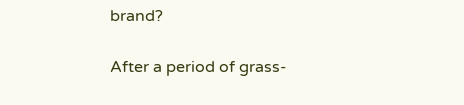brand?

After a period of grass-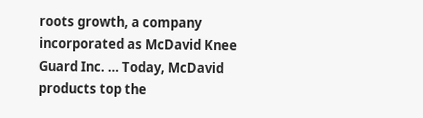roots growth, a company incorporated as McDavid Knee Guard Inc. … Today, McDavid products top the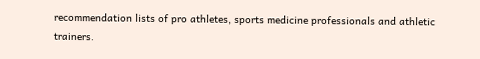recommendation lists of pro athletes, sports medicine professionals and athletic trainers.